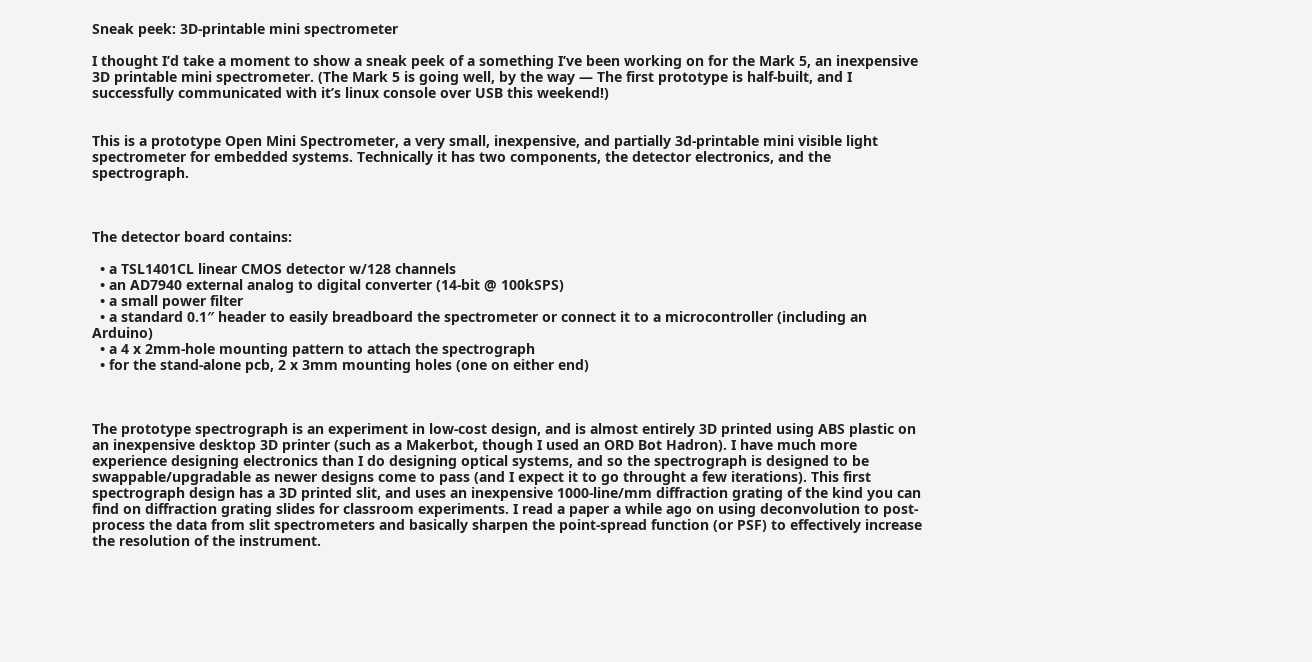Sneak peek: 3D-printable mini spectrometer

I thought I’d take a moment to show a sneak peek of a something I’ve been working on for the Mark 5, an inexpensive 3D printable mini spectrometer. (The Mark 5 is going well, by the way — The first prototype is half-built, and I successfully communicated with it’s linux console over USB this weekend!)


This is a prototype Open Mini Spectrometer, a very small, inexpensive, and partially 3d-printable mini visible light spectrometer for embedded systems. Technically it has two components, the detector electronics, and the spectrograph.



The detector board contains:

  • a TSL1401CL linear CMOS detector w/128 channels
  • an AD7940 external analog to digital converter (14-bit @ 100kSPS)
  • a small power filter
  • a standard 0.1″ header to easily breadboard the spectrometer or connect it to a microcontroller (including an Arduino)
  • a 4 x 2mm-hole mounting pattern to attach the spectrograph
  • for the stand-alone pcb, 2 x 3mm mounting holes (one on either end)



The prototype spectrograph is an experiment in low-cost design, and is almost entirely 3D printed using ABS plastic on an inexpensive desktop 3D printer (such as a Makerbot, though I used an ORD Bot Hadron). I have much more experience designing electronics than I do designing optical systems, and so the spectrograph is designed to be swappable/upgradable as newer designs come to pass (and I expect it to go throught a few iterations). This first spectrograph design has a 3D printed slit, and uses an inexpensive 1000-line/mm diffraction grating of the kind you can find on diffraction grating slides for classroom experiments. I read a paper a while ago on using deconvolution to post-process the data from slit spectrometers and basically sharpen the point-spread function (or PSF) to effectively increase the resolution of the instrument.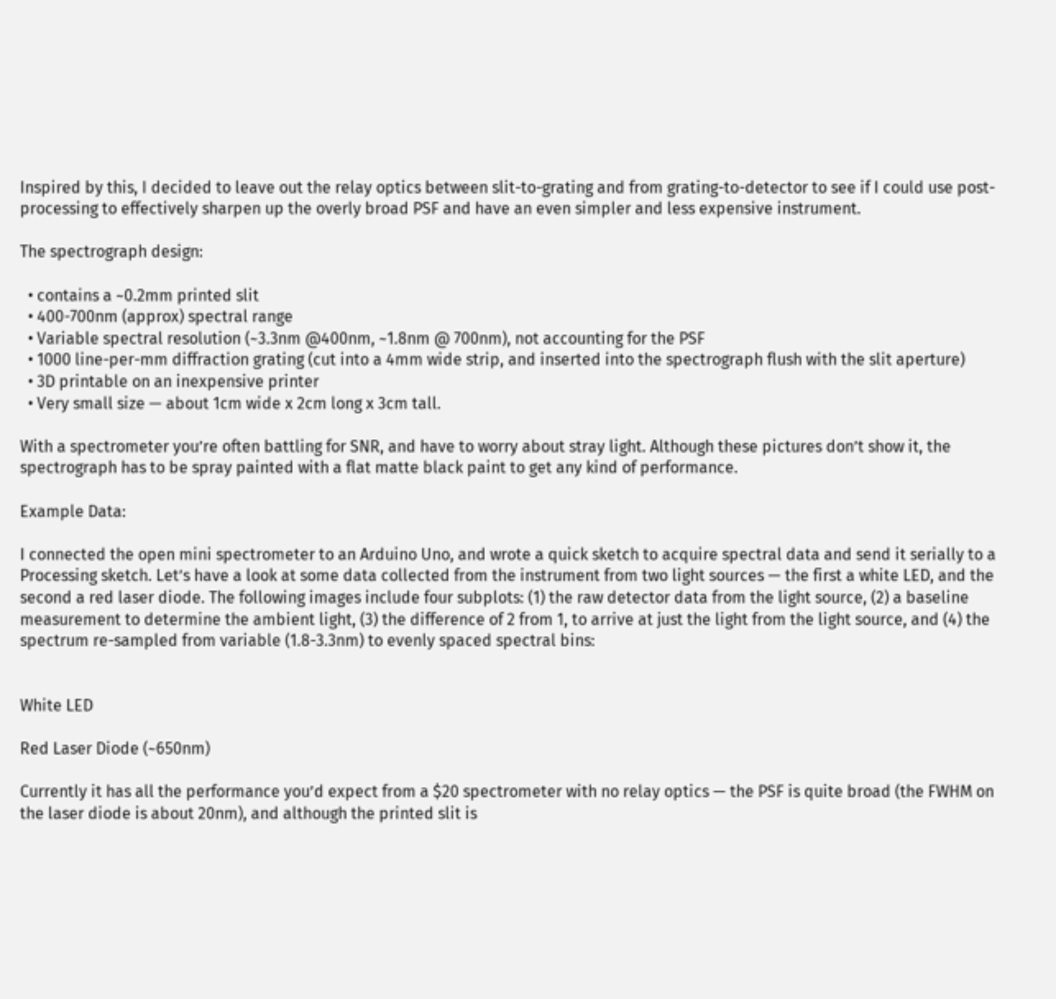Inspired by this, I decided to leave out the relay optics between slit-to-grating and from grating-to-detector to see if I could use post-processing to effectively sharpen up the overly broad PSF and have an even simpler and less expensive instrument.

The spectrograph design:

  • contains a ~0.2mm printed slit
  • 400-700nm (approx) spectral range
  • Variable spectral resolution (~3.3nm @400nm, ~1.8nm @ 700nm), not accounting for the PSF
  • 1000 line-per-mm diffraction grating (cut into a 4mm wide strip, and inserted into the spectrograph flush with the slit aperture)
  • 3D printable on an inexpensive printer
  • Very small size — about 1cm wide x 2cm long x 3cm tall.

With a spectrometer you’re often battling for SNR, and have to worry about stray light. Although these pictures don’t show it, the spectrograph has to be spray painted with a flat matte black paint to get any kind of performance.

Example Data:

I connected the open mini spectrometer to an Arduino Uno, and wrote a quick sketch to acquire spectral data and send it serially to a Processing sketch. Let’s have a look at some data collected from the instrument from two light sources — the first a white LED, and the second a red laser diode. The following images include four subplots: (1) the raw detector data from the light source, (2) a baseline measurement to determine the ambient light, (3) the difference of 2 from 1, to arrive at just the light from the light source, and (4) the spectrum re-sampled from variable (1.8-3.3nm) to evenly spaced spectral bins:


White LED

Red Laser Diode (~650nm)

Currently it has all the performance you’d expect from a $20 spectrometer with no relay optics — the PSF is quite broad (the FWHM on the laser diode is about 20nm), and although the printed slit is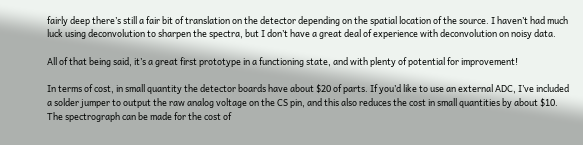fairly deep there’s still a fair bit of translation on the detector depending on the spatial location of the source. I haven’t had much luck using deconvolution to sharpen the spectra, but I don’t have a great deal of experience with deconvolution on noisy data.

All of that being said, it’s a great first prototype in a functioning state, and with plenty of potential for improvement!

In terms of cost, in small quantity the detector boards have about $20 of parts. If you’d like to use an external ADC, I’ve included a solder jumper to output the raw analog voltage on the CS pin, and this also reduces the cost in small quantities by about $10. The spectrograph can be made for the cost of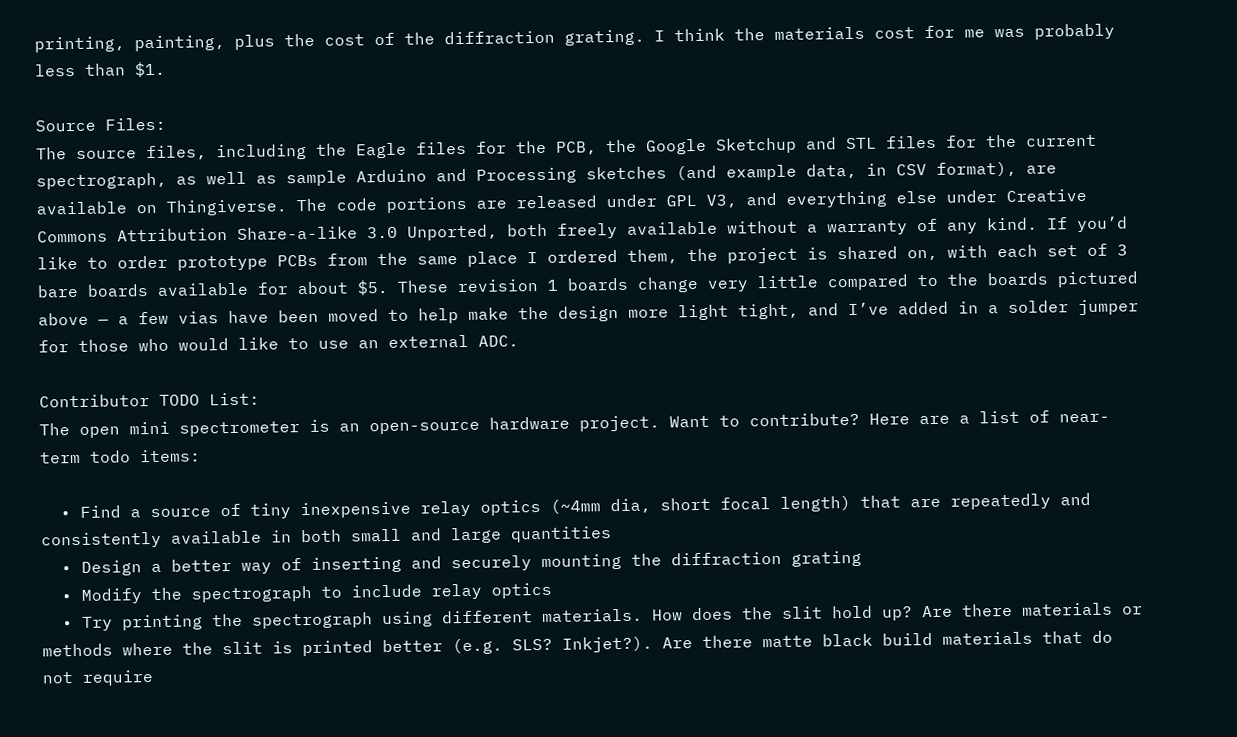printing, painting, plus the cost of the diffraction grating. I think the materials cost for me was probably less than $1.

Source Files:
The source files, including the Eagle files for the PCB, the Google Sketchup and STL files for the current spectrograph, as well as sample Arduino and Processing sketches (and example data, in CSV format), are available on Thingiverse. The code portions are released under GPL V3, and everything else under Creative Commons Attribution Share-a-like 3.0 Unported, both freely available without a warranty of any kind. If you’d like to order prototype PCBs from the same place I ordered them, the project is shared on, with each set of 3 bare boards available for about $5. These revision 1 boards change very little compared to the boards pictured above — a few vias have been moved to help make the design more light tight, and I’ve added in a solder jumper for those who would like to use an external ADC.

Contributor TODO List:
The open mini spectrometer is an open-source hardware project. Want to contribute? Here are a list of near-term todo items:

  • Find a source of tiny inexpensive relay optics (~4mm dia, short focal length) that are repeatedly and consistently available in both small and large quantities
  • Design a better way of inserting and securely mounting the diffraction grating
  • Modify the spectrograph to include relay optics
  • Try printing the spectrograph using different materials. How does the slit hold up? Are there materials or methods where the slit is printed better (e.g. SLS? Inkjet?). Are there matte black build materials that do not require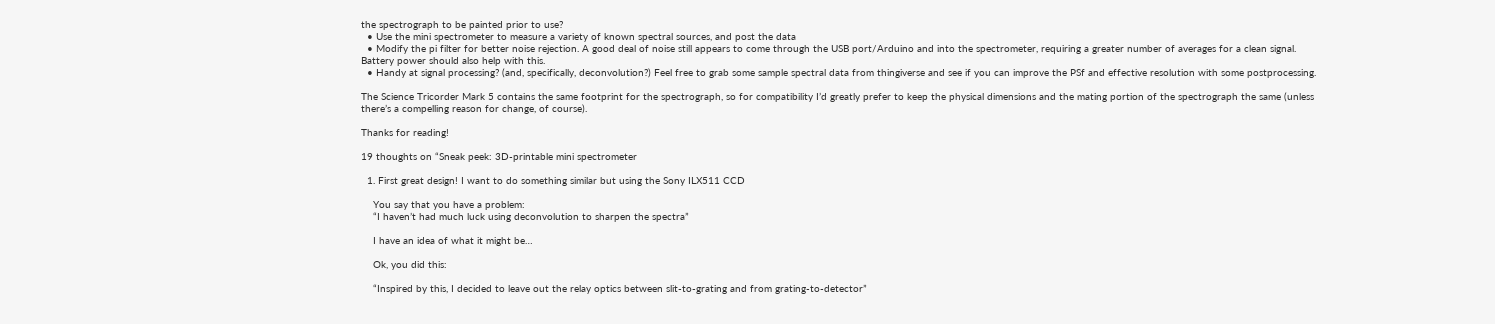the spectrograph to be painted prior to use?
  • Use the mini spectrometer to measure a variety of known spectral sources, and post the data
  • Modify the pi filter for better noise rejection. A good deal of noise still appears to come through the USB port/Arduino and into the spectrometer, requiring a greater number of averages for a clean signal. Battery power should also help with this.
  • Handy at signal processing? (and, specifically, deconvolution?) Feel free to grab some sample spectral data from thingiverse and see if you can improve the PSf and effective resolution with some postprocessing.

The Science Tricorder Mark 5 contains the same footprint for the spectrograph, so for compatibility I’d greatly prefer to keep the physical dimensions and the mating portion of the spectrograph the same (unless there’s a compelling reason for change, of course).

Thanks for reading!

19 thoughts on “Sneak peek: 3D-printable mini spectrometer

  1. First great design! I want to do something similar but using the Sony ILX511 CCD

    You say that you have a problem:
    “I haven’t had much luck using deconvolution to sharpen the spectra”

    I have an idea of what it might be…

    Ok, you did this:

    “Inspired by this, I decided to leave out the relay optics between slit-to-grating and from grating-to-detector”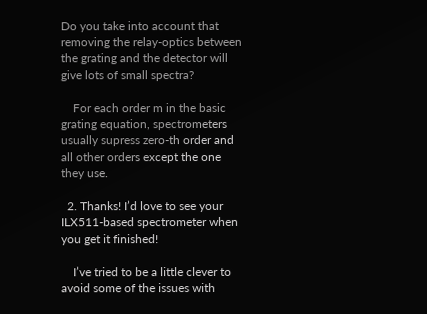Do you take into account that removing the relay-optics between the grating and the detector will give lots of small spectra?

    For each order m in the basic grating equation, spectrometers usually supress zero-th order and all other orders except the one they use.

  2. Thanks! I’d love to see your ILX511-based spectrometer when you get it finished!

    I’ve tried to be a little clever to avoid some of the issues with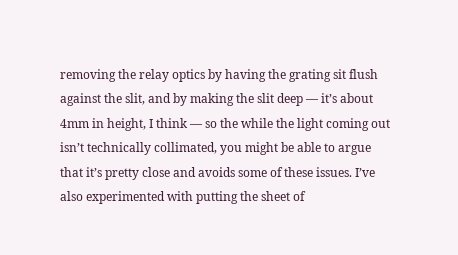removing the relay optics by having the grating sit flush against the slit, and by making the slit deep — it’s about 4mm in height, I think — so the while the light coming out isn’t technically collimated, you might be able to argue that it’s pretty close and avoids some of these issues. I’ve also experimented with putting the sheet of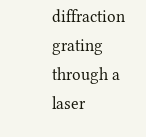diffraction grating through a laser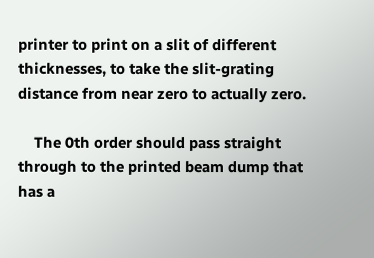printer to print on a slit of different thicknesses, to take the slit-grating distance from near zero to actually zero.

    The 0th order should pass straight through to the printed beam dump that has a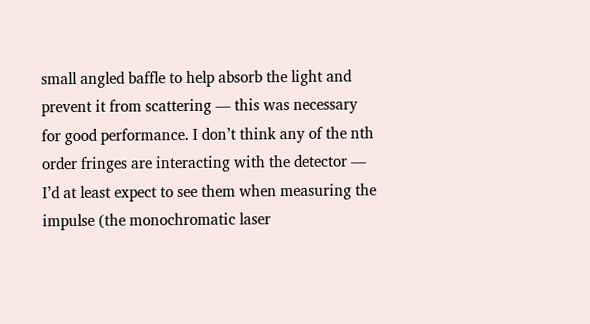small angled baffle to help absorb the light and prevent it from scattering — this was necessary for good performance. I don’t think any of the nth order fringes are interacting with the detector — I’d at least expect to see them when measuring the impulse (the monochromatic laser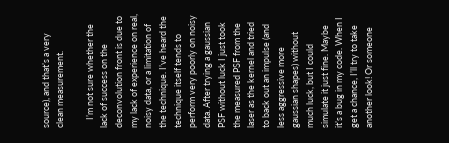source), and that’s a very clean measurement.

    I’m not sure whether the lack of success on the deconvolution front is due to my lack of experience on real, noisy data, or a limitation of the technique. I’ve heard the technique itself tends to perform very poorly on noisy data. After trying a gaussian PSF without luck I just took the measured PSF from the laser as the kernel and tried to back out an impulse (and less aggressive more gaussian shapes) without much luck, but I could simulate it just fine. Maybe it’s a bug in my code. When I get a chance, I’ll try to take another look! Or someone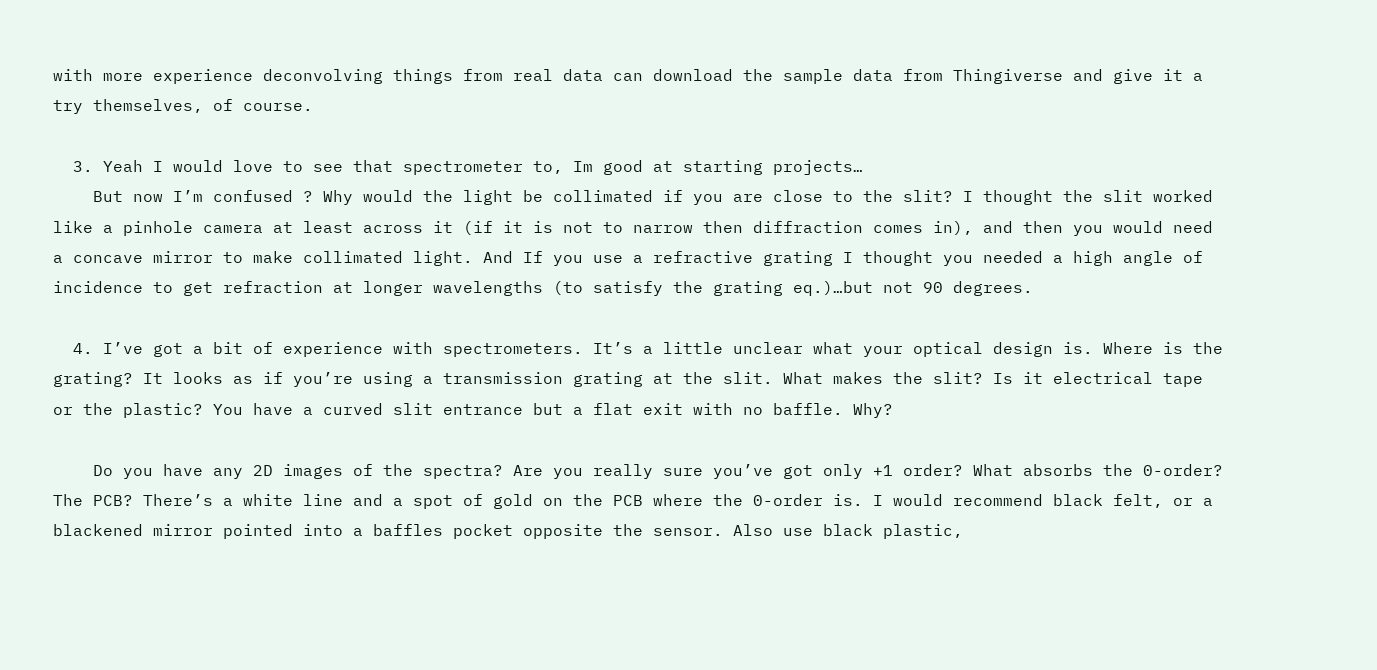with more experience deconvolving things from real data can download the sample data from Thingiverse and give it a try themselves, of course.

  3. Yeah I would love to see that spectrometer to, Im good at starting projects…
    But now I’m confused ? Why would the light be collimated if you are close to the slit? I thought the slit worked like a pinhole camera at least across it (if it is not to narrow then diffraction comes in), and then you would need a concave mirror to make collimated light. And If you use a refractive grating I thought you needed a high angle of incidence to get refraction at longer wavelengths (to satisfy the grating eq.)…but not 90 degrees.

  4. I’ve got a bit of experience with spectrometers. It’s a little unclear what your optical design is. Where is the grating? It looks as if you’re using a transmission grating at the slit. What makes the slit? Is it electrical tape or the plastic? You have a curved slit entrance but a flat exit with no baffle. Why?

    Do you have any 2D images of the spectra? Are you really sure you’ve got only +1 order? What absorbs the 0-order? The PCB? There’s a white line and a spot of gold on the PCB where the 0-order is. I would recommend black felt, or a blackened mirror pointed into a baffles pocket opposite the sensor. Also use black plastic,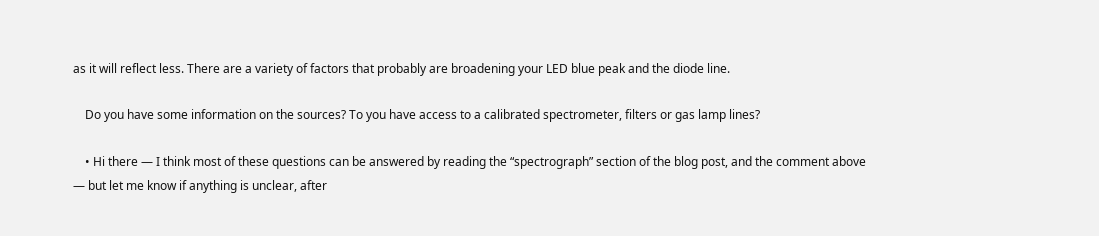as it will reflect less. There are a variety of factors that probably are broadening your LED blue peak and the diode line.

    Do you have some information on the sources? To you have access to a calibrated spectrometer, filters or gas lamp lines?

    • Hi there — I think most of these questions can be answered by reading the “spectrograph” section of the blog post, and the comment above — but let me know if anything is unclear, after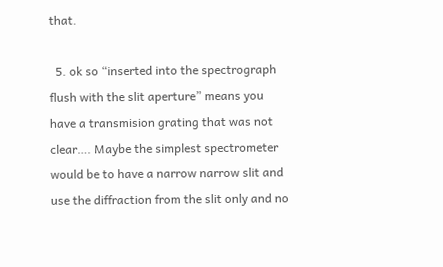that.

  5. ok so “inserted into the spectrograph flush with the slit aperture” means you have a transmision grating that was not clear…. Maybe the simplest spectrometer would be to have a narrow narrow slit and use the diffraction from the slit only and no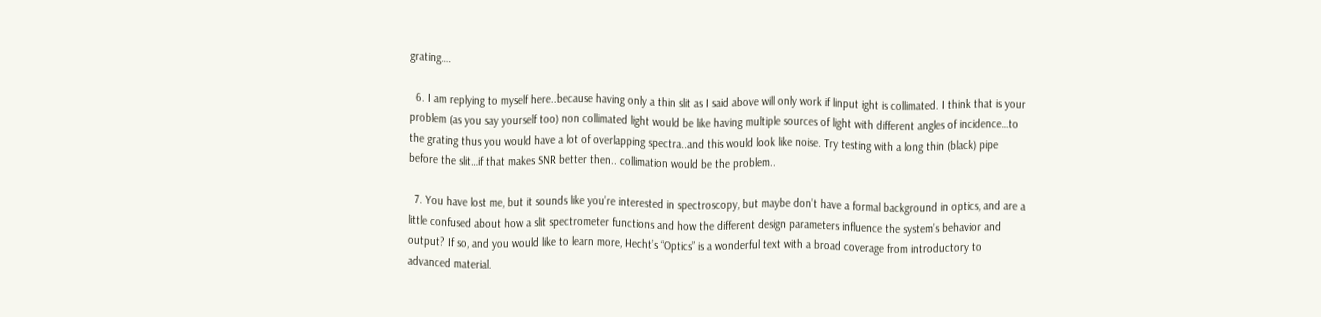grating….

  6. I am replying to myself here..because having only a thin slit as I said above will only work if linput ight is collimated. I think that is your problem (as you say yourself too) non collimated light would be like having multiple sources of light with different angles of incidence…to the grating thus you would have a lot of overlapping spectra..and this would look like noise. Try testing with a long thin (black) pipe before the slit…if that makes SNR better then.. collimation would be the problem..

  7. You have lost me, but it sounds like you’re interested in spectroscopy, but maybe don’t have a formal background in optics, and are a little confused about how a slit spectrometer functions and how the different design parameters influence the system’s behavior and output? If so, and you would like to learn more, Hecht’s “Optics” is a wonderful text with a broad coverage from introductory to advanced material.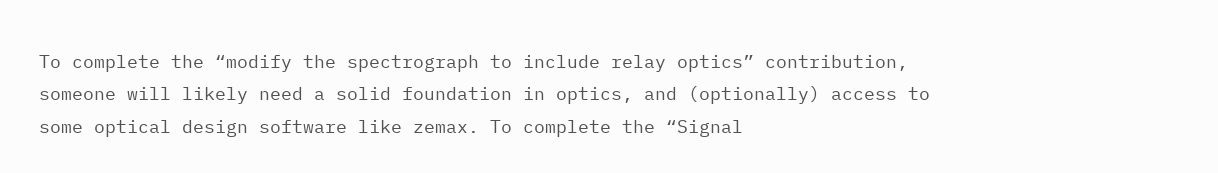To complete the “modify the spectrograph to include relay optics” contribution, someone will likely need a solid foundation in optics, and (optionally) access to some optical design software like zemax. To complete the “Signal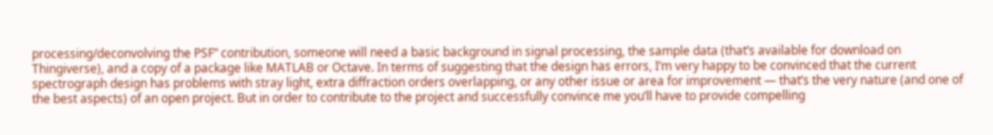processing/deconvolving the PSF” contribution, someone will need a basic background in signal processing, the sample data (that’s available for download on Thingiverse), and a copy of a package like MATLAB or Octave. In terms of suggesting that the design has errors, I’m very happy to be convinced that the current spectrograph design has problems with stray light, extra diffraction orders overlapping, or any other issue or area for improvement — that’s the very nature (and one of the best aspects) of an open project. But in order to contribute to the project and successfully convince me you’ll have to provide compelling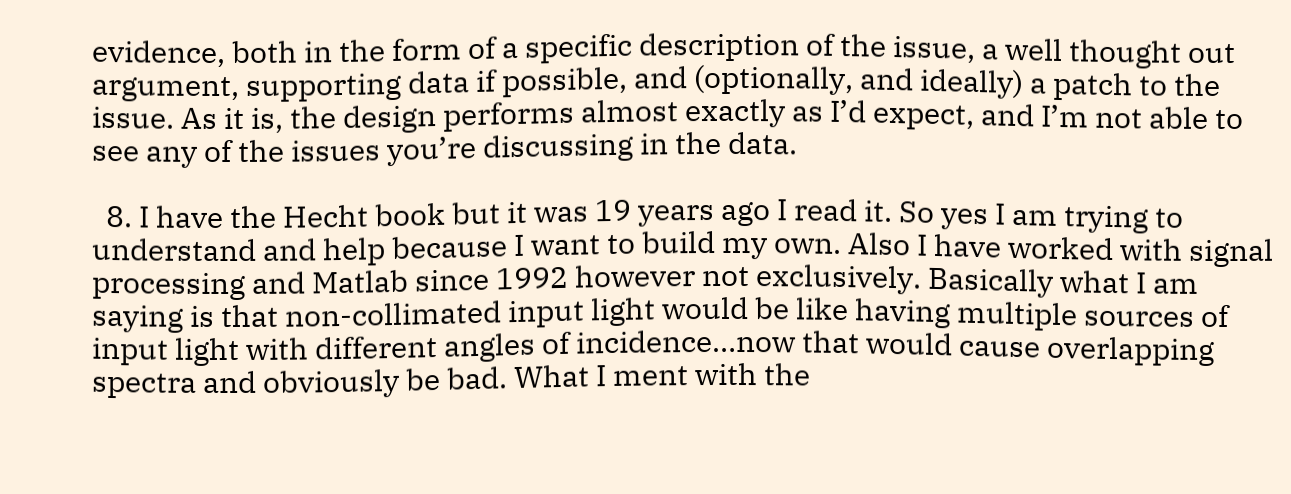evidence, both in the form of a specific description of the issue, a well thought out argument, supporting data if possible, and (optionally, and ideally) a patch to the issue. As it is, the design performs almost exactly as I’d expect, and I’m not able to see any of the issues you’re discussing in the data.

  8. I have the Hecht book but it was 19 years ago I read it. So yes I am trying to understand and help because I want to build my own. Also I have worked with signal processing and Matlab since 1992 however not exclusively. Basically what I am saying is that non-collimated input light would be like having multiple sources of input light with different angles of incidence…now that would cause overlapping spectra and obviously be bad. What I ment with the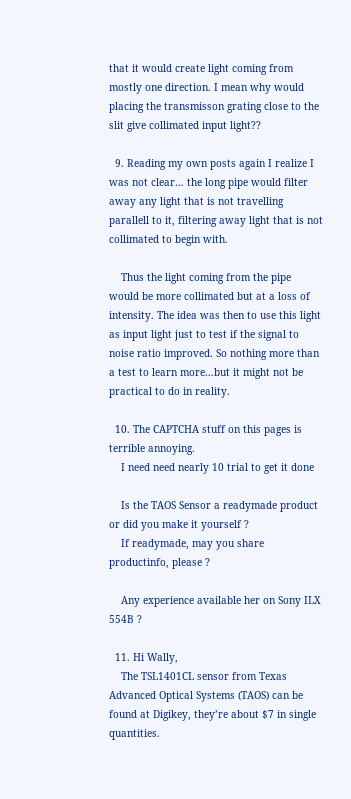that it would create light coming from mostly one direction. I mean why would placing the transmisson grating close to the slit give collimated input light??

  9. Reading my own posts again I realize I was not clear… the long pipe would filter away any light that is not travelling parallell to it, filtering away light that is not collimated to begin with.

    Thus the light coming from the pipe would be more collimated but at a loss of intensity. The idea was then to use this light as input light just to test if the signal to noise ratio improved. So nothing more than a test to learn more…but it might not be practical to do in reality.

  10. The CAPTCHA stuff on this pages is terrible annoying.
    I need need nearly 10 trial to get it done

    Is the TAOS Sensor a readymade product or did you make it yourself ?
    If readymade, may you share productinfo, please ?

    Any experience available her on Sony ILX 554B ?

  11. Hi Wally,
    The TSL1401CL sensor from Texas Advanced Optical Systems (TAOS) can be found at Digikey, they’re about $7 in single quantities.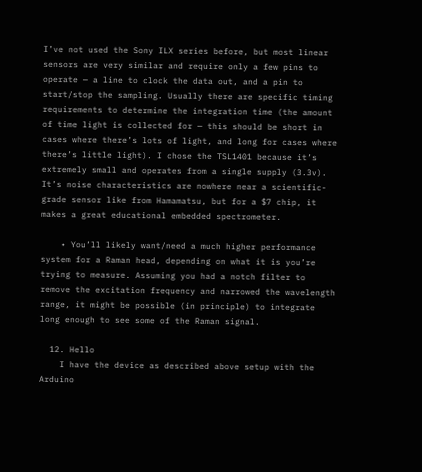I’ve not used the Sony ILX series before, but most linear sensors are very similar and require only a few pins to operate — a line to clock the data out, and a pin to start/stop the sampling. Usually there are specific timing requirements to determine the integration time (the amount of time light is collected for — this should be short in cases where there’s lots of light, and long for cases where there’s little light). I chose the TSL1401 because it’s extremely small and operates from a single supply (3.3v). It’s noise characteristics are nowhere near a scientific-grade sensor like from Hamamatsu, but for a $7 chip, it makes a great educational embedded spectrometer.

    • You’ll likely want/need a much higher performance system for a Raman head, depending on what it is you’re trying to measure. Assuming you had a notch filter to remove the excitation frequency and narrowed the wavelength range, it might be possible (in principle) to integrate long enough to see some of the Raman signal.

  12. Hello
    I have the device as described above setup with the Arduino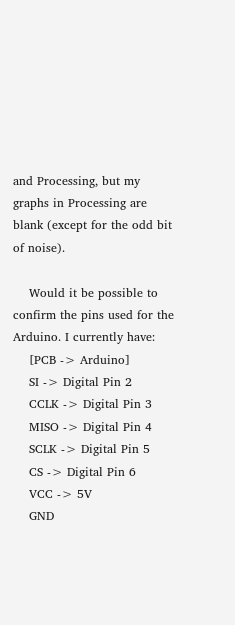and Processing, but my graphs in Processing are blank (except for the odd bit of noise).

    Would it be possible to confirm the pins used for the Arduino. I currently have:
    [PCB -> Arduino]
    SI -> Digital Pin 2
    CCLK -> Digital Pin 3
    MISO -> Digital Pin 4
    SCLK -> Digital Pin 5
    CS -> Digital Pin 6
    VCC -> 5V
    GND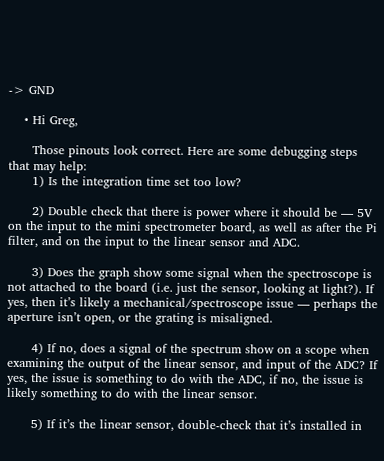-> GND

    • Hi Greg,

      Those pinouts look correct. Here are some debugging steps that may help:
      1) Is the integration time set too low?

      2) Double check that there is power where it should be — 5V on the input to the mini spectrometer board, as well as after the Pi filter, and on the input to the linear sensor and ADC.

      3) Does the graph show some signal when the spectroscope is not attached to the board (i.e. just the sensor, looking at light?). If yes, then it’s likely a mechanical/spectroscope issue — perhaps the aperture isn’t open, or the grating is misaligned.

      4) If no, does a signal of the spectrum show on a scope when examining the output of the linear sensor, and input of the ADC? If yes, the issue is something to do with the ADC, if no, the issue is likely something to do with the linear sensor.

      5) If it’s the linear sensor, double-check that it’s installed in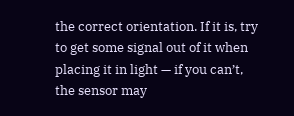the correct orientation. If it is, try to get some signal out of it when placing it in light — if you can’t, the sensor may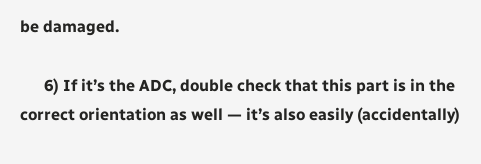be damaged.

      6) If it’s the ADC, double check that this part is in the correct orientation as well — it’s also easily (accidentally)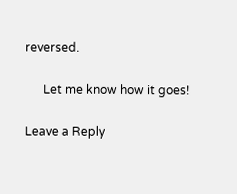reversed.

      Let me know how it goes!

Leave a Reply